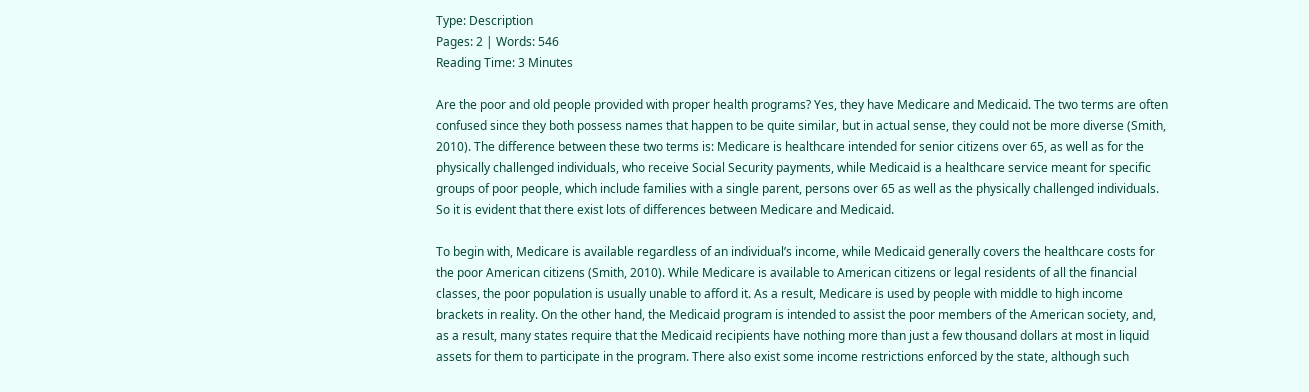Type: Description
Pages: 2 | Words: 546
Reading Time: 3 Minutes

Are the poor and old people provided with proper health programs? Yes, they have Medicare and Medicaid. The two terms are often confused since they both possess names that happen to be quite similar, but in actual sense, they could not be more diverse (Smith, 2010). The difference between these two terms is: Medicare is healthcare intended for senior citizens over 65, as well as for the physically challenged individuals, who receive Social Security payments, while Medicaid is a healthcare service meant for specific groups of poor people, which include families with a single parent, persons over 65 as well as the physically challenged individuals. So it is evident that there exist lots of differences between Medicare and Medicaid.

To begin with, Medicare is available regardless of an individual’s income, while Medicaid generally covers the healthcare costs for the poor American citizens (Smith, 2010). While Medicare is available to American citizens or legal residents of all the financial classes, the poor population is usually unable to afford it. As a result, Medicare is used by people with middle to high income brackets in reality. On the other hand, the Medicaid program is intended to assist the poor members of the American society, and, as a result, many states require that the Medicaid recipients have nothing more than just a few thousand dollars at most in liquid assets for them to participate in the program. There also exist some income restrictions enforced by the state, although such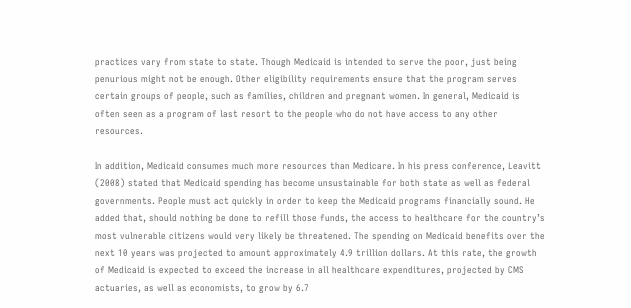practices vary from state to state. Though Medicaid is intended to serve the poor, just being penurious might not be enough. Other eligibility requirements ensure that the program serves certain groups of people, such as families, children and pregnant women. In general, Medicaid is often seen as a program of last resort to the people who do not have access to any other resources.

In addition, Medicaid consumes much more resources than Medicare. In his press conference, Leavitt (2008) stated that Medicaid spending has become unsustainable for both state as well as federal governments. People must act quickly in order to keep the Medicaid programs financially sound. He added that, should nothing be done to refill those funds, the access to healthcare for the country’s most vulnerable citizens would very likely be threatened. The spending on Medicaid benefits over the next 10 years was projected to amount approximately 4.9 trillion dollars. At this rate, the growth of Medicaid is expected to exceed the increase in all healthcare expenditures, projected by CMS actuaries, as well as economists, to grow by 6.7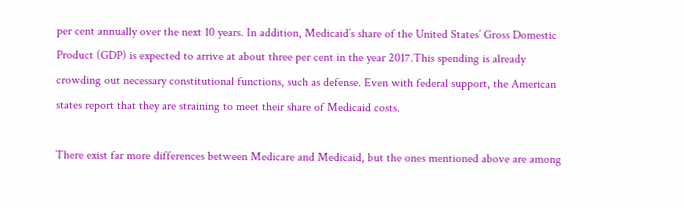per cent annually over the next 10 years. In addition, Medicaid’s share of the United States’ Gross Domestic Product (GDP) is expected to arrive at about three per cent in the year 2017.This spending is already crowding out necessary constitutional functions, such as defense. Even with federal support, the American states report that they are straining to meet their share of Medicaid costs.

There exist far more differences between Medicare and Medicaid, but the ones mentioned above are among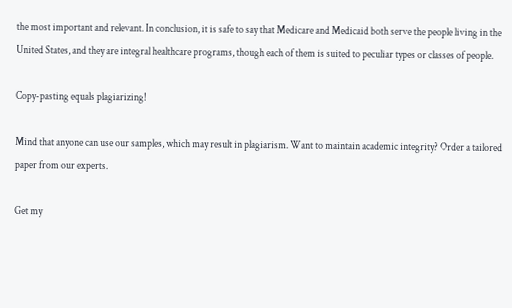the most important and relevant. In conclusion, it is safe to say that Medicare and Medicaid both serve the people living in the United States, and they are integral healthcare programs, though each of them is suited to peculiar types or classes of people.

Copy-pasting equals plagiarizing!

Mind that anyone can use our samples, which may result in plagiarism. Want to maintain academic integrity? Order a tailored paper from our experts.

Get my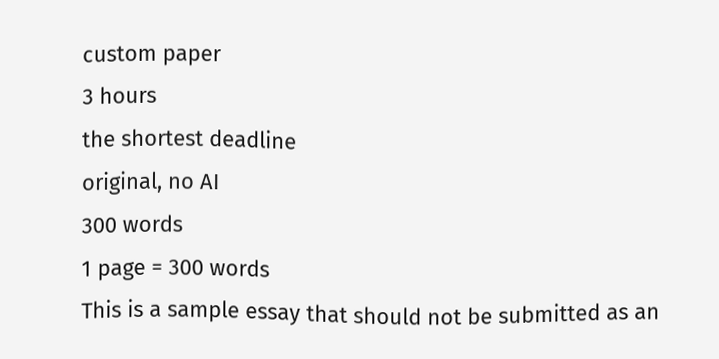custom paper
3 hours
the shortest deadline
original, no AI
300 words
1 page = 300 words
This is a sample essay that should not be submitted as an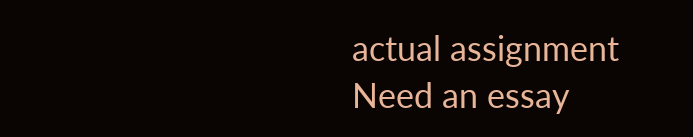actual assignment
Need an essay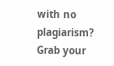with no plagiarism?
Grab your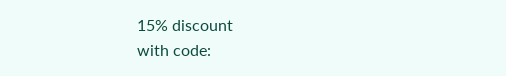15% discount
with code: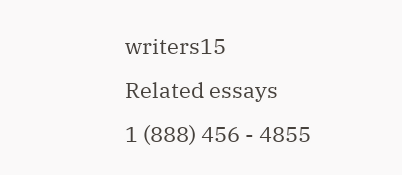writers15
Related essays
1 (888) 456 - 4855